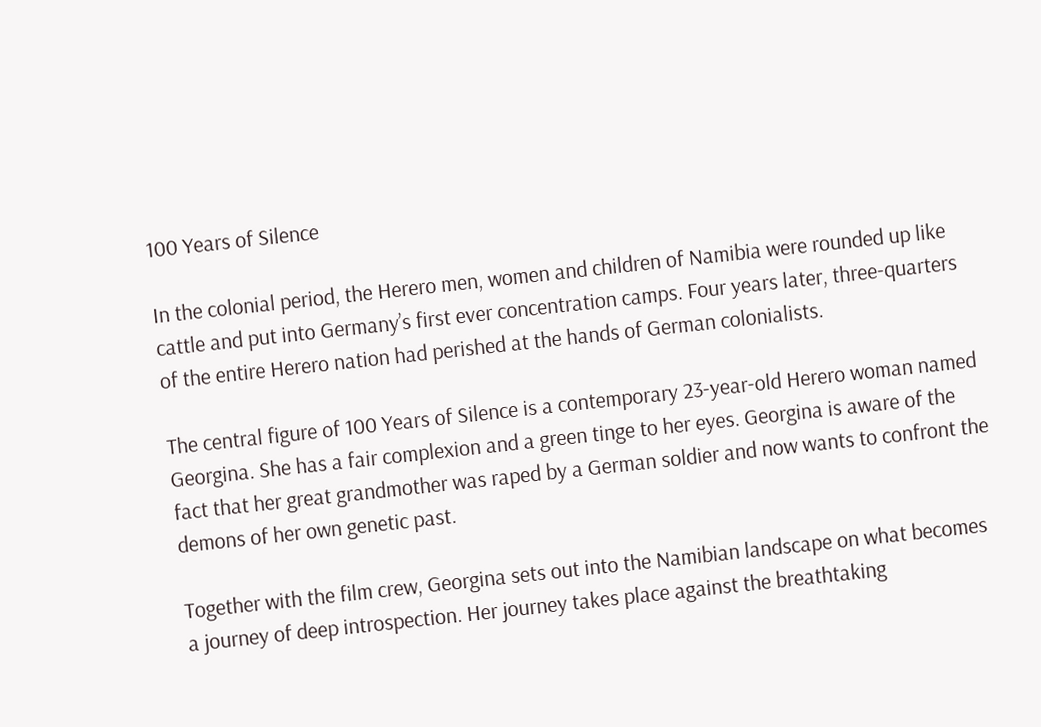100 Years of Silence

In the colonial period, the Herero men, women and children of Namibia were rounded up like cattle and put into Germany’s first ever concentration camps. Four years later, three-quarters of the entire Herero nation had perished at the hands of German colonialists.

The central figure of 100 Years of Silence is a contemporary 23-year-old Herero woman named Georgina. She has a fair complexion and a green tinge to her eyes. Georgina is aware of the fact that her great grandmother was raped by a German soldier and now wants to confront the demons of her own genetic past.

Together with the film crew, Georgina sets out into the Namibian landscape on what becomes a journey of deep introspection. Her journey takes place against the breathtaking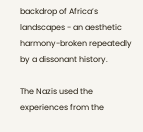backdrop of Africa’s landscapes - an aesthetic harmony-broken repeatedly by a dissonant history.

The Nazis used the experiences from the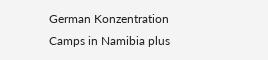German Konzentration Camps in Namibia plus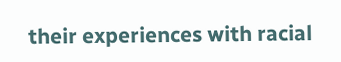their experiences with racial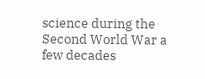science during the Second World War a few decades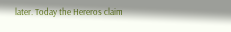later. Today the Hereros claim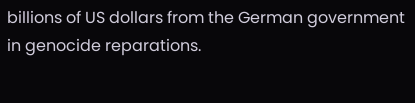billions of US dollars from the German government in genocide reparations.